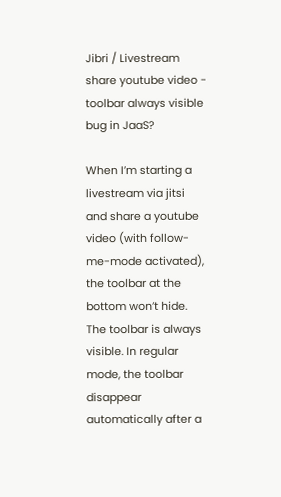Jibri / Livestream share youtube video - toolbar always visible bug in JaaS?

When I’m starting a livestream via jitsi and share a youtube video (with follow-me-mode activated), the toolbar at the bottom won’t hide. The toolbar is always visible. In regular mode, the toolbar disappear automatically after a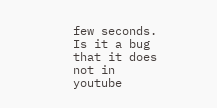few seconds. Is it a bug that it does not in youtube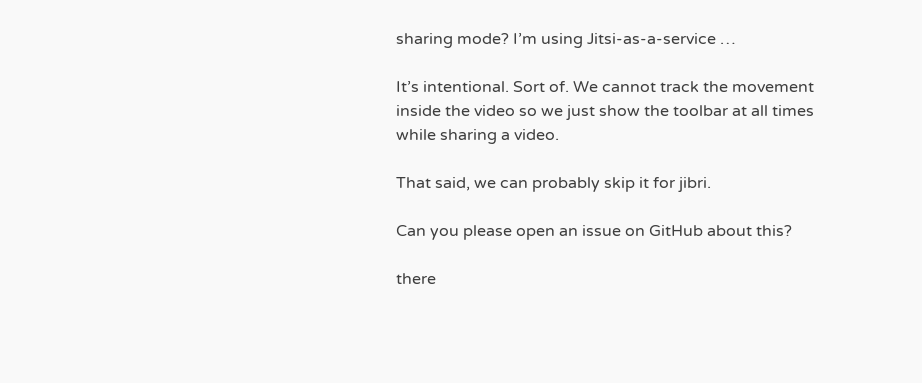sharing mode? I’m using Jitsi-as-a-service …

It’s intentional. Sort of. We cannot track the movement inside the video so we just show the toolbar at all times while sharing a video.

That said, we can probably skip it for jibri.

Can you please open an issue on GitHub about this?

there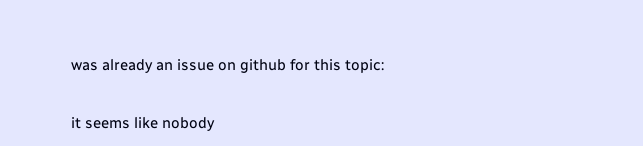was already an issue on github for this topic:

it seems like nobody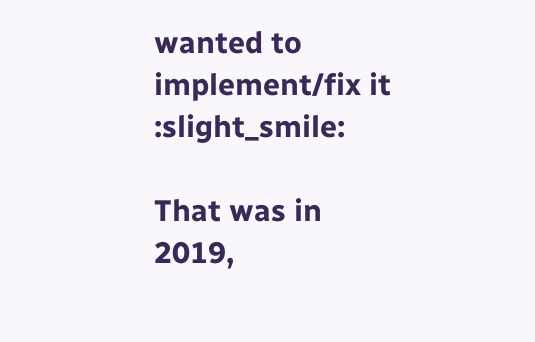wanted to implement/fix it :slight_smile:

That was in 2019,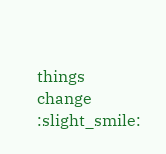things change :slight_smile: